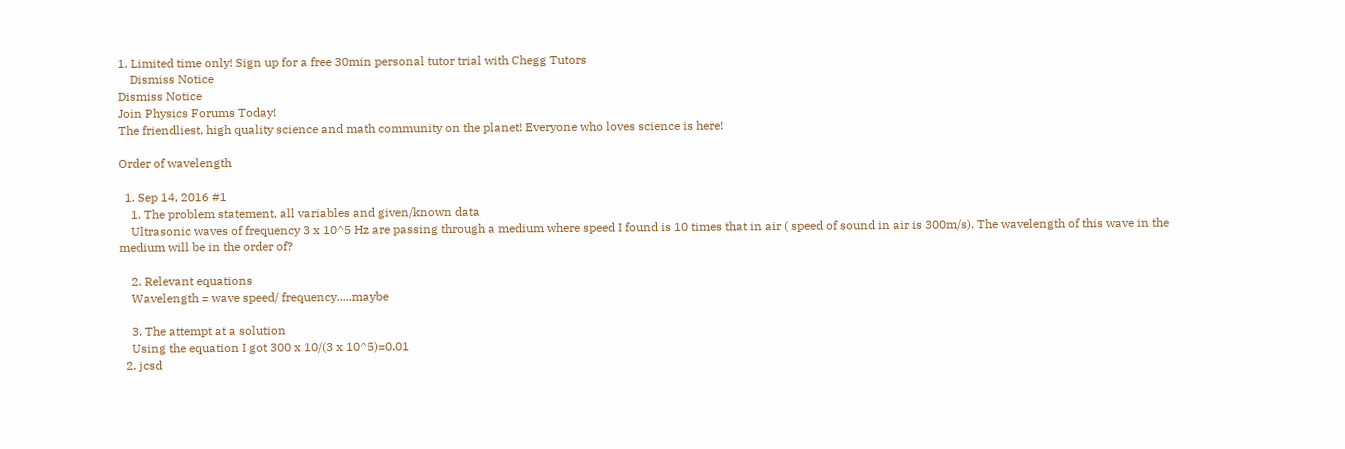1. Limited time only! Sign up for a free 30min personal tutor trial with Chegg Tutors
    Dismiss Notice
Dismiss Notice
Join Physics Forums Today!
The friendliest, high quality science and math community on the planet! Everyone who loves science is here!

Order of wavelength

  1. Sep 14, 2016 #1
    1. The problem statement, all variables and given/known data
    Ultrasonic waves of frequency 3 x 10^5 Hz are passing through a medium where speed I found is 10 times that in air ( speed of sound in air is 300m/s). The wavelength of this wave in the medium will be in the order of?

    2. Relevant equations
    Wavelength = wave speed/ frequency.....maybe

    3. The attempt at a solution
    Using the equation I got 300 x 10/(3 x 10^5)=0.01
  2. jcsd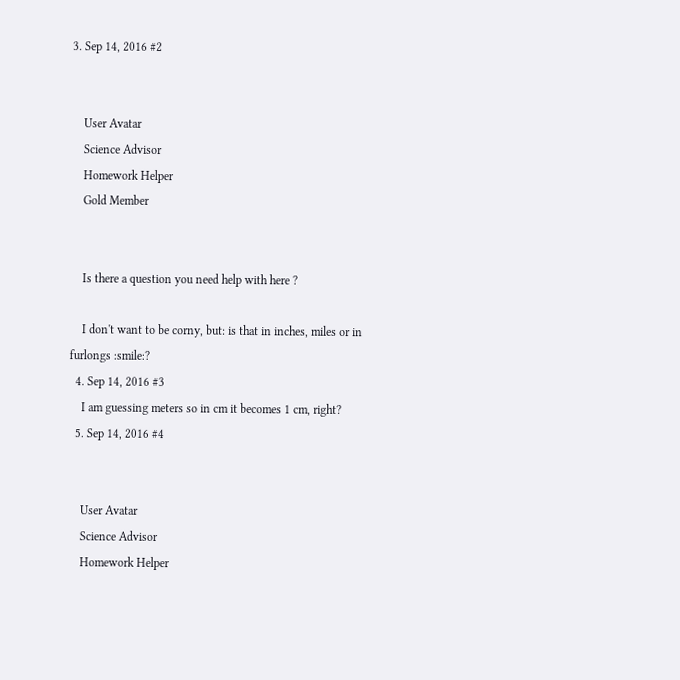3. Sep 14, 2016 #2


    User Avatar
    Science Advisor
    Homework Helper
    Gold Member


    Is there a question you need help with here ?

    I don't want to be corny, but: is that in inches, miles or in furlongs :smile:?
  4. Sep 14, 2016 #3
    I am guessing meters so in cm it becomes 1 cm, right?
  5. Sep 14, 2016 #4


    User Avatar
    Science Advisor
    Homework Helper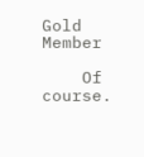Gold Member

    Of course.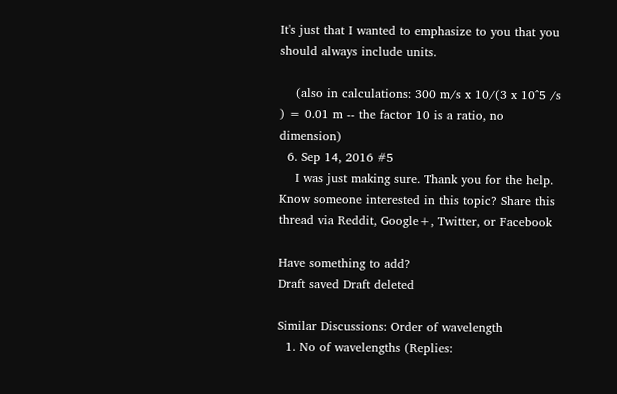It's just that I wanted to emphasize to you that you should always include units.

    (also in calculations: 300 m/s x 10/(3 x 10^5 /s ) = 0.01 m -- the factor 10 is a ratio, no dimension)
  6. Sep 14, 2016 #5
    I was just making sure. Thank you for the help.
Know someone interested in this topic? Share this thread via Reddit, Google+, Twitter, or Facebook

Have something to add?
Draft saved Draft deleted

Similar Discussions: Order of wavelength
  1. No of wavelengths (Replies: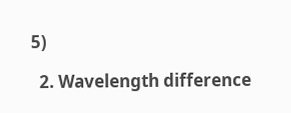5)

  2. Wavelength difference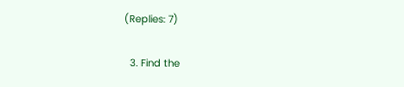(Replies: 7)

  3. Find the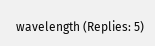wavelength (Replies: 5)